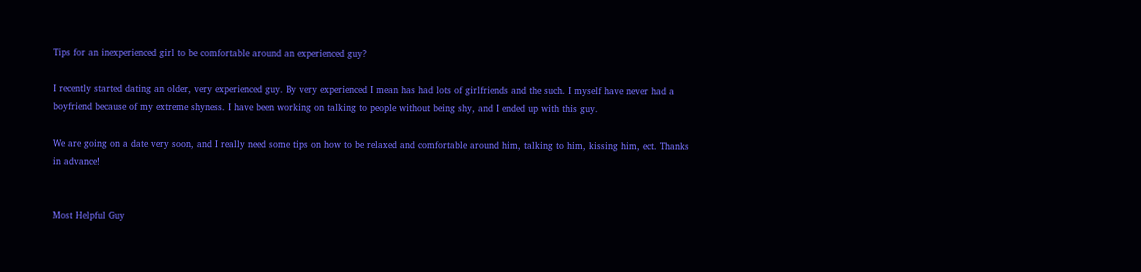Tips for an inexperienced girl to be comfortable around an experienced guy?

I recently started dating an older, very experienced guy. By very experienced I mean has had lots of girlfriends and the such. I myself have never had a boyfriend because of my extreme shyness. I have been working on talking to people without being shy, and I ended up with this guy.

We are going on a date very soon, and I really need some tips on how to be relaxed and comfortable around him, talking to him, kissing him, ect. Thanks in advance!


Most Helpful Guy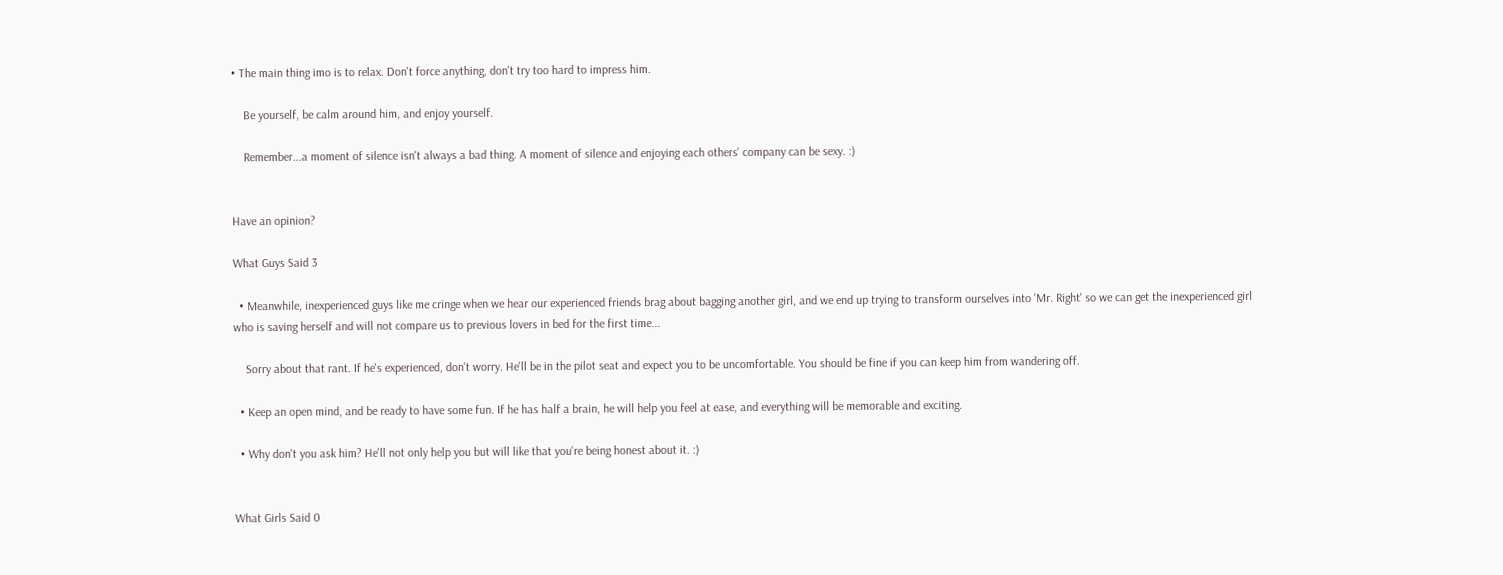• The main thing imo is to relax. Don't force anything, don't try too hard to impress him.

    Be yourself, be calm around him, and enjoy yourself.

    Remember...a moment of silence isn't always a bad thing. A moment of silence and enjoying each others' company can be sexy. :)


Have an opinion?

What Guys Said 3

  • Meanwhile, inexperienced guys like me cringe when we hear our experienced friends brag about bagging another girl, and we end up trying to transform ourselves into 'Mr. Right' so we can get the inexperienced girl who is saving herself and will not compare us to previous lovers in bed for the first time...

    Sorry about that rant. If he's experienced, don't worry. He'll be in the pilot seat and expect you to be uncomfortable. You should be fine if you can keep him from wandering off.

  • Keep an open mind, and be ready to have some fun. If he has half a brain, he will help you feel at ease, and everything will be memorable and exciting.

  • Why don't you ask him? He'll not only help you but will like that you're being honest about it. :)


What Girls Said 0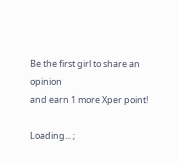Be the first girl to share an opinion
and earn 1 more Xper point!

Loading... ;